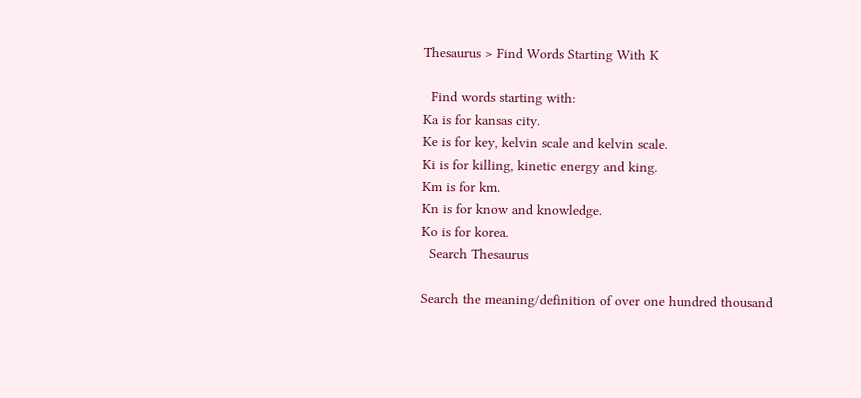Thesaurus > Find Words Starting With K

  Find words starting with:
Ka is for kansas city.
Ke is for key, kelvin scale and kelvin scale.
Ki is for killing, kinetic energy and king.
Km is for km.
Kn is for know and knowledge.
Ko is for korea.
  Search Thesaurus

Search the meaning/definition of over one hundred thousand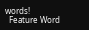words!
  Feature Word